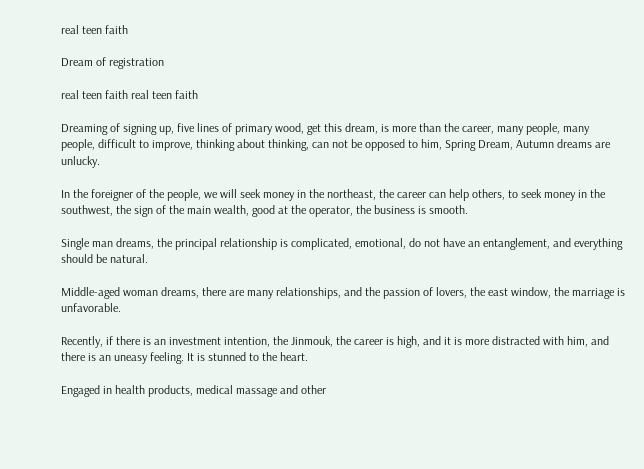real teen faith

Dream of registration

real teen faith real teen faith

Dreaming of signing up, five lines of primary wood, get this dream, is more than the career, many people, many people, difficult to improve, thinking about thinking, can not be opposed to him, Spring Dream, Autumn dreams are unlucky.

In the foreigner of the people, we will seek money in the northeast, the career can help others, to seek money in the southwest, the sign of the main wealth, good at the operator, the business is smooth.

Single man dreams, the principal relationship is complicated, emotional, do not have an entanglement, and everything should be natural.

Middle-aged woman dreams, there are many relationships, and the passion of lovers, the east window, the marriage is unfavorable.

Recently, if there is an investment intention, the Jinmouk, the career is high, and it is more distracted with him, and there is an uneasy feeling. It is stunned to the heart.

Engaged in health products, medical massage and other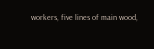workers, five lines of main wood,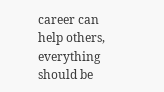career can help others, everything should be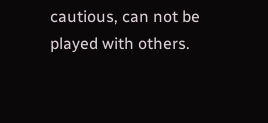cautious, can not be played with others.